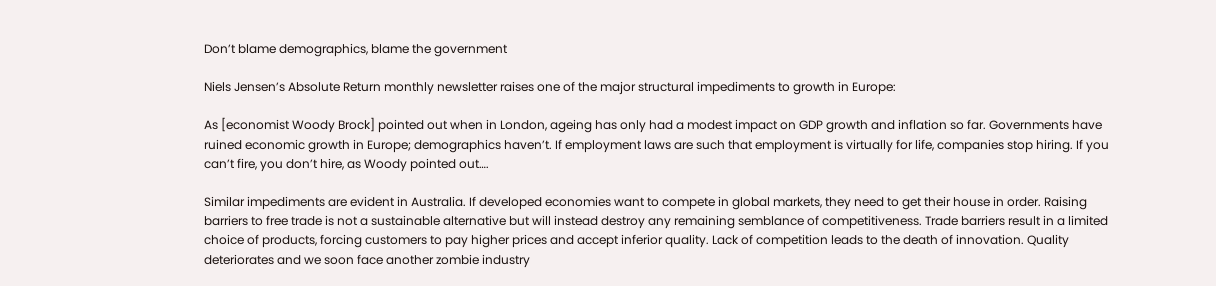Don’t blame demographics, blame the government

Niels Jensen’s Absolute Return monthly newsletter raises one of the major structural impediments to growth in Europe:

As [economist Woody Brock] pointed out when in London, ageing has only had a modest impact on GDP growth and inflation so far. Governments have ruined economic growth in Europe; demographics haven’t. If employment laws are such that employment is virtually for life, companies stop hiring. If you can’t fire, you don’t hire, as Woody pointed out….

Similar impediments are evident in Australia. If developed economies want to compete in global markets, they need to get their house in order. Raising barriers to free trade is not a sustainable alternative but will instead destroy any remaining semblance of competitiveness. Trade barriers result in a limited choice of products, forcing customers to pay higher prices and accept inferior quality. Lack of competition leads to the death of innovation. Quality deteriorates and we soon face another zombie industry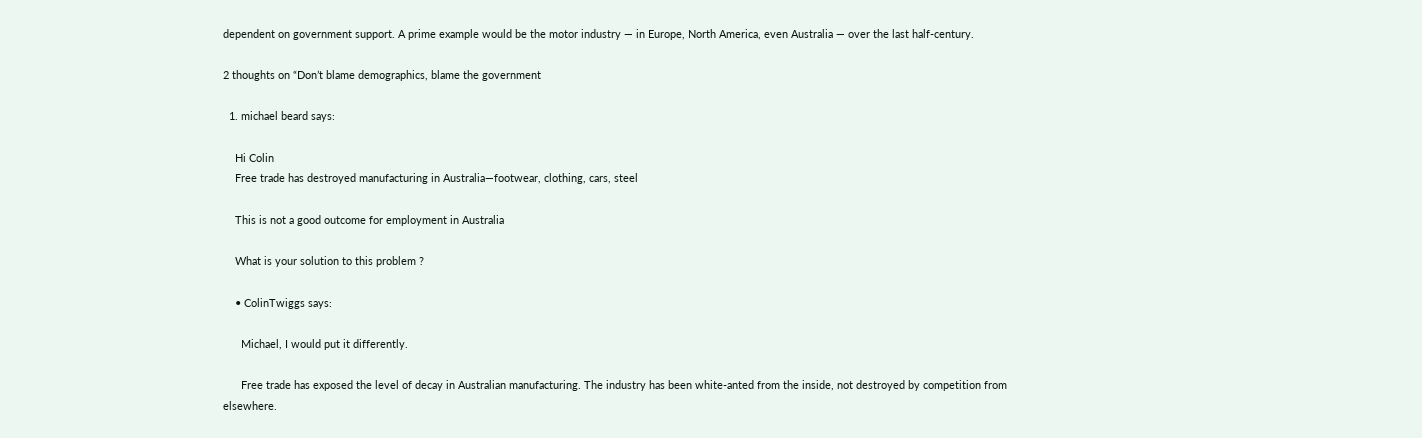dependent on government support. A prime example would be the motor industry — in Europe, North America, even Australia — over the last half-century.

2 thoughts on “Don’t blame demographics, blame the government

  1. michael beard says:

    Hi Colin
    Free trade has destroyed manufacturing in Australia—footwear, clothing, cars, steel

    This is not a good outcome for employment in Australia

    What is your solution to this problem ?

    • ColinTwiggs says:

      Michael, I would put it differently.

      Free trade has exposed the level of decay in Australian manufacturing. The industry has been white-anted from the inside, not destroyed by competition from elsewhere.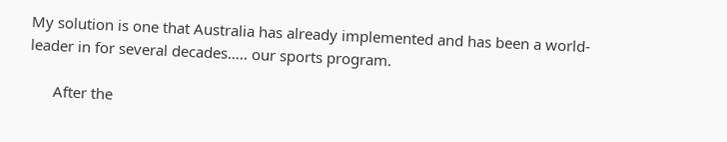My solution is one that Australia has already implemented and has been a world-leader in for several decades….. our sports program.

      After the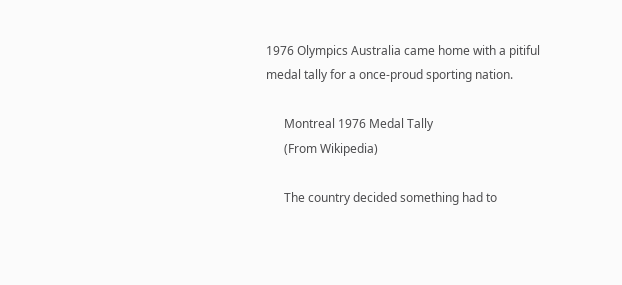1976 Olympics Australia came home with a pitiful medal tally for a once-proud sporting nation.

      Montreal 1976 Medal Tally
      (From Wikipedia)

      The country decided something had to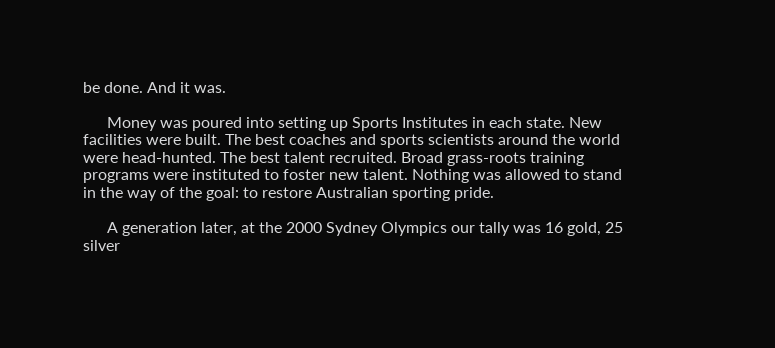be done. And it was.

      Money was poured into setting up Sports Institutes in each state. New facilities were built. The best coaches and sports scientists around the world were head-hunted. The best talent recruited. Broad grass-roots training programs were instituted to foster new talent. Nothing was allowed to stand in the way of the goal: to restore Australian sporting pride.

      A generation later, at the 2000 Sydney Olympics our tally was 16 gold, 25 silver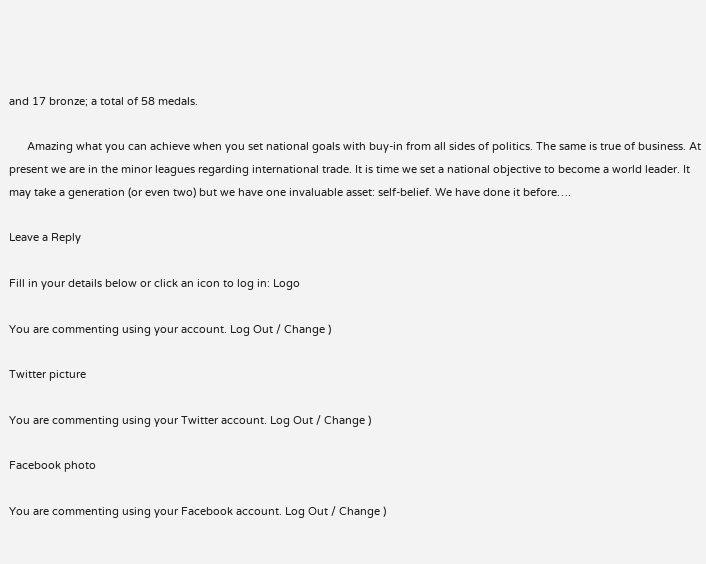and 17 bronze; a total of 58 medals.

      Amazing what you can achieve when you set national goals with buy-in from all sides of politics. The same is true of business. At present we are in the minor leagues regarding international trade. It is time we set a national objective to become a world leader. It may take a generation (or even two) but we have one invaluable asset: self-belief. We have done it before….

Leave a Reply

Fill in your details below or click an icon to log in: Logo

You are commenting using your account. Log Out / Change )

Twitter picture

You are commenting using your Twitter account. Log Out / Change )

Facebook photo

You are commenting using your Facebook account. Log Out / Change )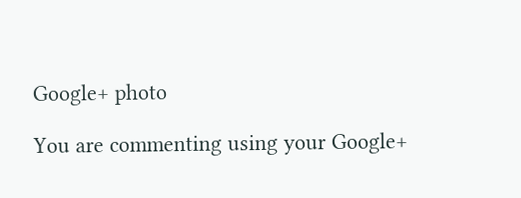Google+ photo

You are commenting using your Google+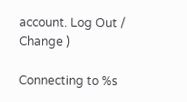account. Log Out / Change )

Connecting to %s